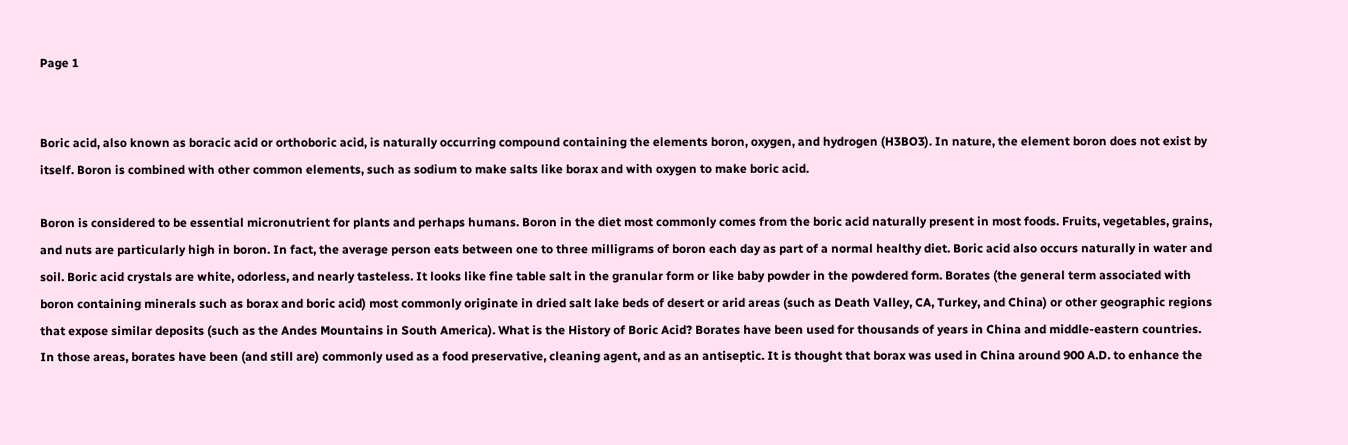Page 1


Boric acid, also known as boracic acid or orthoboric acid, is naturally occurring compound containing the elements boron, oxygen, and hydrogen (H3BO3). In nature, the element boron does not exist by itself. Boron is combined with other common elements, such as sodium to make salts like borax and with oxygen to make boric acid.

Boron is considered to be essential micronutrient for plants and perhaps humans. Boron in the diet most commonly comes from the boric acid naturally present in most foods. Fruits, vegetables, grains, and nuts are particularly high in boron. In fact, the average person eats between one to three milligrams of boron each day as part of a normal healthy diet. Boric acid also occurs naturally in water and soil. Boric acid crystals are white, odorless, and nearly tasteless. It looks like fine table salt in the granular form or like baby powder in the powdered form. Borates (the general term associated with boron containing minerals such as borax and boric acid) most commonly originate in dried salt lake beds of desert or arid areas (such as Death Valley, CA, Turkey, and China) or other geographic regions that expose similar deposits (such as the Andes Mountains in South America). What is the History of Boric Acid? Borates have been used for thousands of years in China and middle-eastern countries. In those areas, borates have been (and still are) commonly used as a food preservative, cleaning agent, and as an antiseptic. It is thought that borax was used in China around 900 A.D. to enhance the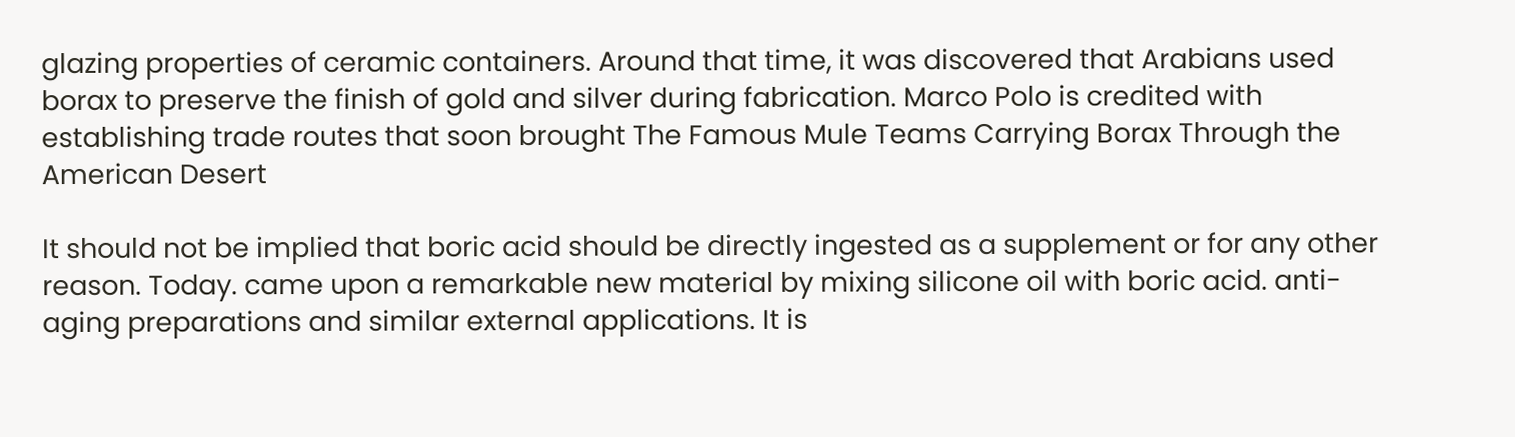glazing properties of ceramic containers. Around that time, it was discovered that Arabians used borax to preserve the finish of gold and silver during fabrication. Marco Polo is credited with establishing trade routes that soon brought The Famous Mule Teams Carrying Borax Through the American Desert

It should not be implied that boric acid should be directly ingested as a supplement or for any other reason. Today. came upon a remarkable new material by mixing silicone oil with boric acid. anti-aging preparations and similar external applications. It is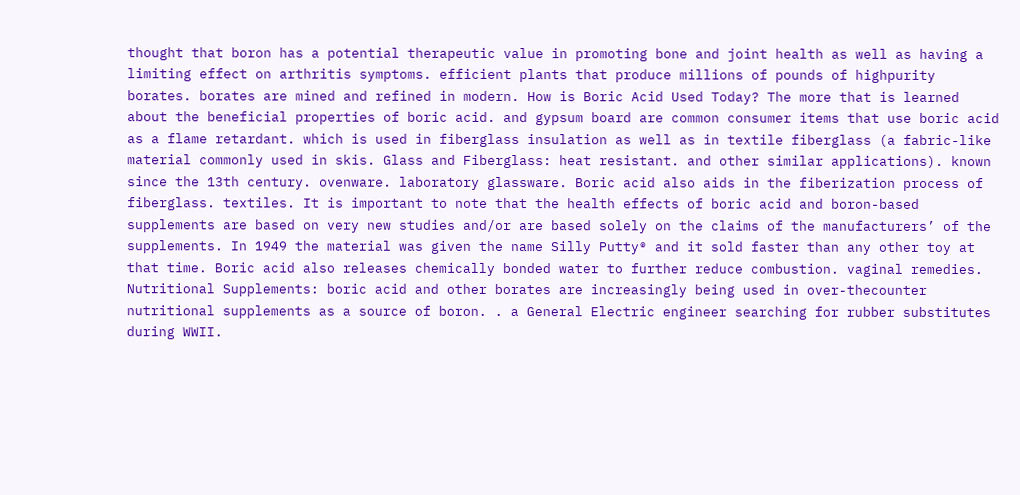thought that boron has a potential therapeutic value in promoting bone and joint health as well as having a limiting effect on arthritis symptoms. efficient plants that produce millions of pounds of highpurity borates. borates are mined and refined in modern. How is Boric Acid Used Today? The more that is learned about the beneficial properties of boric acid. and gypsum board are common consumer items that use boric acid as a flame retardant. which is used in fiberglass insulation as well as in textile fiberglass (a fabric-like material commonly used in skis. Glass and Fiberglass: heat resistant. and other similar applications). known since the 13th century. ovenware. laboratory glassware. Boric acid also aids in the fiberization process of fiberglass. textiles. It is important to note that the health effects of boric acid and boron-based supplements are based on very new studies and/or are based solely on the claims of the manufacturers’ of the supplements. In 1949 the material was given the name Silly Putty® and it sold faster than any other toy at that time. Boric acid also releases chemically bonded water to further reduce combustion. vaginal remedies. Nutritional Supplements: boric acid and other borates are increasingly being used in over-thecounter nutritional supplements as a source of boron. . a General Electric engineer searching for rubber substitutes during WWII.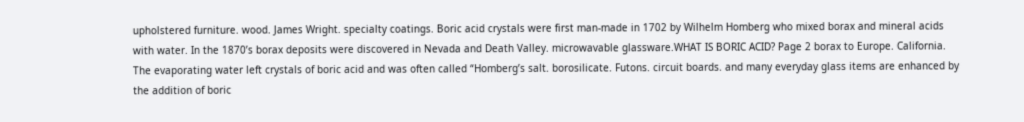upholstered furniture. wood. James Wright. specialty coatings. Boric acid crystals were first man-made in 1702 by Wilhelm Homberg who mixed borax and mineral acids with water. In the 1870’s borax deposits were discovered in Nevada and Death Valley. microwavable glassware.WHAT IS BORIC ACID? Page 2 borax to Europe. California. The evaporating water left crystals of boric acid and was often called “Homberg’s salt. borosilicate. Futons. circuit boards. and many everyday glass items are enhanced by the addition of boric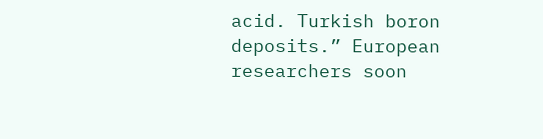acid. Turkish boron deposits.” European researchers soon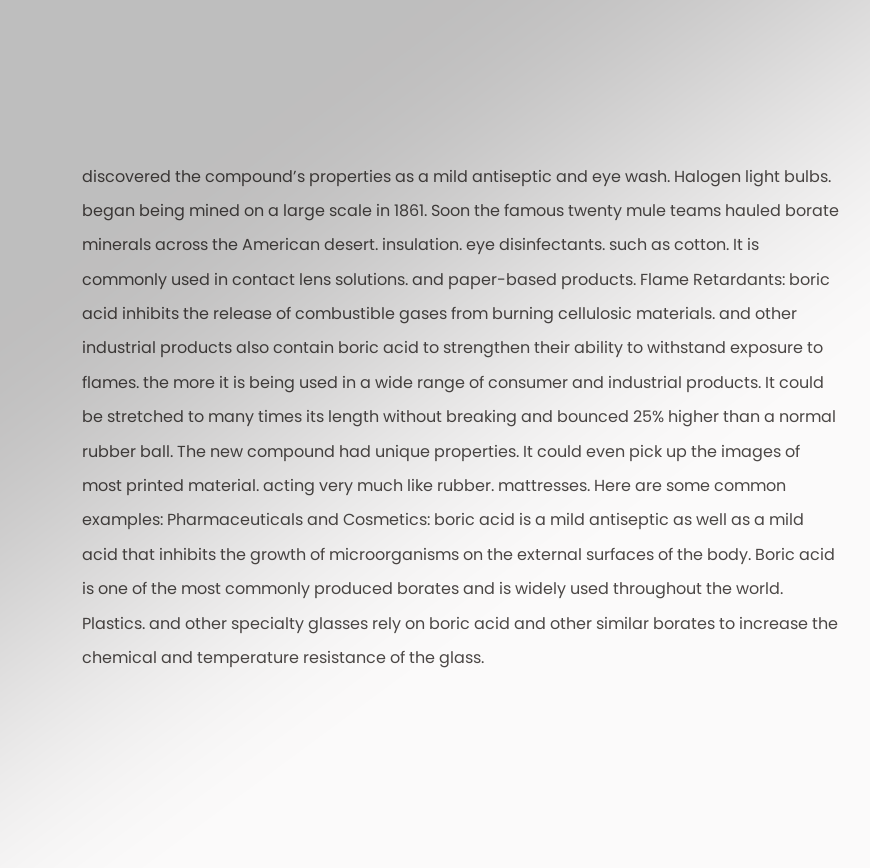discovered the compound’s properties as a mild antiseptic and eye wash. Halogen light bulbs. began being mined on a large scale in 1861. Soon the famous twenty mule teams hauled borate minerals across the American desert. insulation. eye disinfectants. such as cotton. It is commonly used in contact lens solutions. and paper-based products. Flame Retardants: boric acid inhibits the release of combustible gases from burning cellulosic materials. and other industrial products also contain boric acid to strengthen their ability to withstand exposure to flames. the more it is being used in a wide range of consumer and industrial products. It could be stretched to many times its length without breaking and bounced 25% higher than a normal rubber ball. The new compound had unique properties. It could even pick up the images of most printed material. acting very much like rubber. mattresses. Here are some common examples: Pharmaceuticals and Cosmetics: boric acid is a mild antiseptic as well as a mild acid that inhibits the growth of microorganisms on the external surfaces of the body. Boric acid is one of the most commonly produced borates and is widely used throughout the world. Plastics. and other specialty glasses rely on boric acid and other similar borates to increase the chemical and temperature resistance of the glass.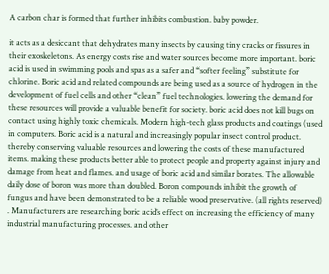A carbon char is formed that further inhibits combustion. baby powder.

it acts as a desiccant that dehydrates many insects by causing tiny cracks or fissures in their exoskeletons. As energy costs rise and water sources become more important. boric acid is used in swimming pools and spas as a safer and “softer feeling” substitute for chlorine. Boric acid and related compounds are being used as a source of hydrogen in the development of fuel cells and other “clean” fuel technologies. lowering the demand for these resources will provide a valuable benefit for society. boric acid does not kill bugs on contact using highly toxic chemicals. Modern high-tech glass products and coatings (used in computers. Boric acid is a natural and increasingly popular insect control product. thereby conserving valuable resources and lowering the costs of these manufactured items. making these products better able to protect people and property against injury and damage from heat and flames. and usage of boric acid and similar borates. The allowable daily dose of boron was more than doubled. Boron compounds inhibit the growth of fungus and have been demonstrated to be a reliable wood preservative. (all rights reserved) . Manufacturers are researching boric acid’s effect on increasing the efficiency of many industrial manufacturing processes. and other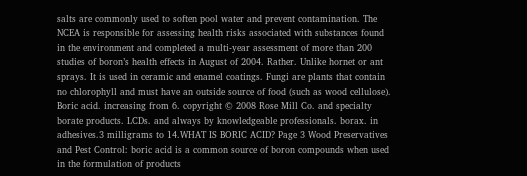salts are commonly used to soften pool water and prevent contamination. The NCEA is responsible for assessing health risks associated with substances found in the environment and completed a multi-year assessment of more than 200 studies of boron’s health effects in August of 2004. Rather. Unlike hornet or ant sprays. It is used in ceramic and enamel coatings. Fungi are plants that contain no chlorophyll and must have an outside source of food (such as wood cellulose). Boric acid. increasing from 6. copyright © 2008 Rose Mill Co. and specialty borate products. LCDs. and always by knowledgeable professionals. borax. in adhesives.3 milligrams to 14.WHAT IS BORIC ACID? Page 3 Wood Preservatives and Pest Control: boric acid is a common source of boron compounds when used in the formulation of products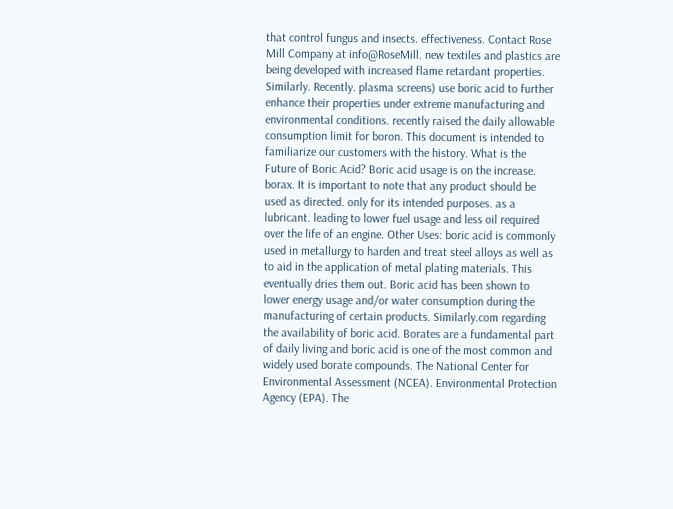that control fungus and insects. effectiveness. Contact Rose Mill Company at info@RoseMill. new textiles and plastics are being developed with increased flame retardant properties. Similarly. Recently. plasma screens) use boric acid to further enhance their properties under extreme manufacturing and environmental conditions. recently raised the daily allowable consumption limit for boron. This document is intended to familiarize our customers with the history. What is the Future of Boric Acid? Boric acid usage is on the increase. borax. It is important to note that any product should be used as directed. only for its intended purposes. as a lubricant. leading to lower fuel usage and less oil required over the life of an engine. Other Uses: boric acid is commonly used in metallurgy to harden and treat steel alloys as well as to aid in the application of metal plating materials. This eventually dries them out. Boric acid has been shown to lower energy usage and/or water consumption during the manufacturing of certain products. Similarly.com regarding the availability of boric acid. Borates are a fundamental part of daily living and boric acid is one of the most common and widely used borate compounds. The National Center for Environmental Assessment (NCEA). Environmental Protection Agency (EPA). The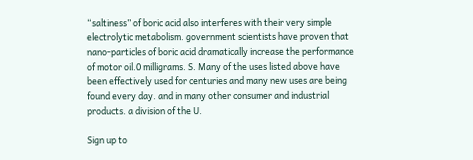“saltiness” of boric acid also interferes with their very simple electrolytic metabolism. government scientists have proven that nano-particles of boric acid dramatically increase the performance of motor oil.0 milligrams. S. Many of the uses listed above have been effectively used for centuries and many new uses are being found every day. and in many other consumer and industrial products. a division of the U.

Sign up to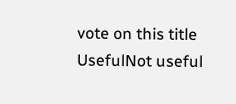vote on this title
UsefulNot useful